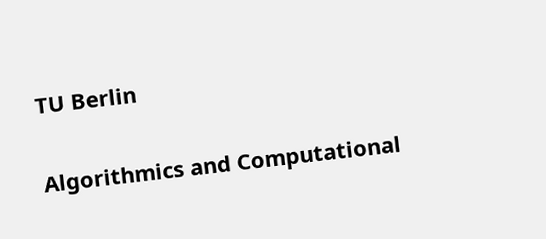TU Berlin

Algorithmics and Computational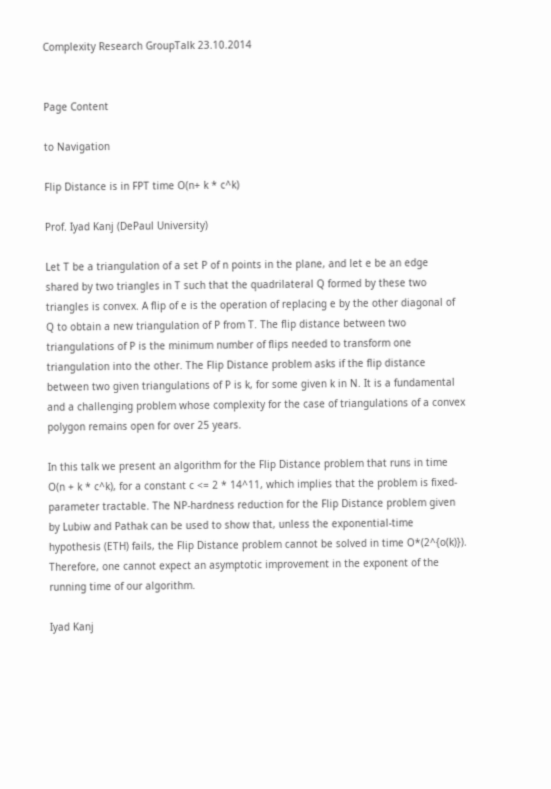Complexity Research GroupTalk 23.10.2014


Page Content

to Navigation

Flip Distance is in FPT time O(n+ k * c^k)

Prof. Iyad Kanj (DePaul University)

Let T be a triangulation of a set P of n points in the plane, and let e be an edge shared by two triangles in T such that the quadrilateral Q formed by these two triangles is convex. A flip of e is the operation of replacing e by the other diagonal of Q to obtain a new triangulation of P from T. The flip distance between two triangulations of P is the minimum number of flips needed to transform one triangulation into the other. The Flip Distance problem asks if the flip distance between two given triangulations of P is k, for some given k in N. It is a fundamental and a challenging problem whose complexity for the case of triangulations of a convex polygon remains open for over 25 years.

In this talk we present an algorithm for the Flip Distance problem that runs in time O(n + k * c^k), for a constant c <= 2 * 14^11, which implies that the problem is fixed-parameter tractable. The NP-hardness reduction for the Flip Distance problem given by Lubiw and Pathak can be used to show that, unless the exponential-time hypothesis (ETH) fails, the Flip Distance problem cannot be solved in time O*(2^{o(k)}). Therefore, one cannot expect an asymptotic improvement in the exponent of the running time of our algorithm.

Iyad Kanj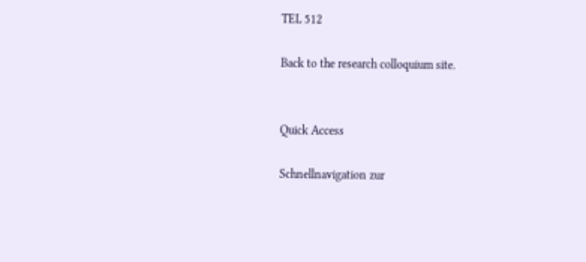TEL 512

Back to the research colloquium site.


Quick Access

Schnellnavigation zur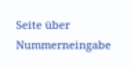Seite über Nummerneingabe